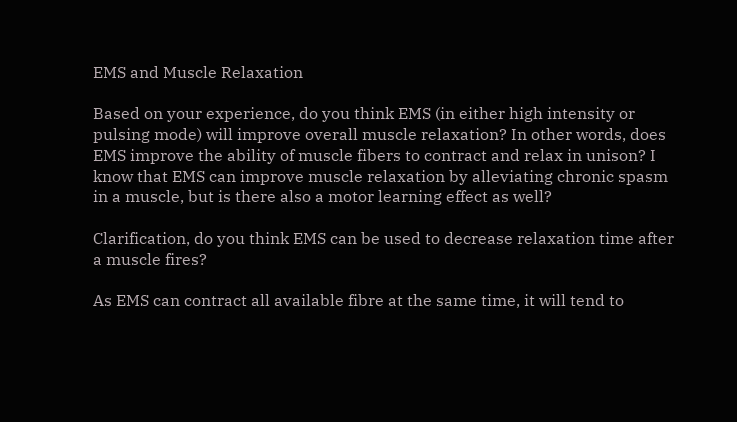EMS and Muscle Relaxation

Based on your experience, do you think EMS (in either high intensity or pulsing mode) will improve overall muscle relaxation? In other words, does EMS improve the ability of muscle fibers to contract and relax in unison? I know that EMS can improve muscle relaxation by alleviating chronic spasm in a muscle, but is there also a motor learning effect as well?

Clarification, do you think EMS can be used to decrease relaxation time after a muscle fires?

As EMS can contract all available fibre at the same time, it will tend to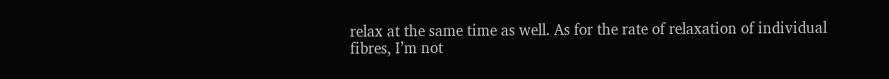relax at the same time as well. As for the rate of relaxation of individual fibres, I’m not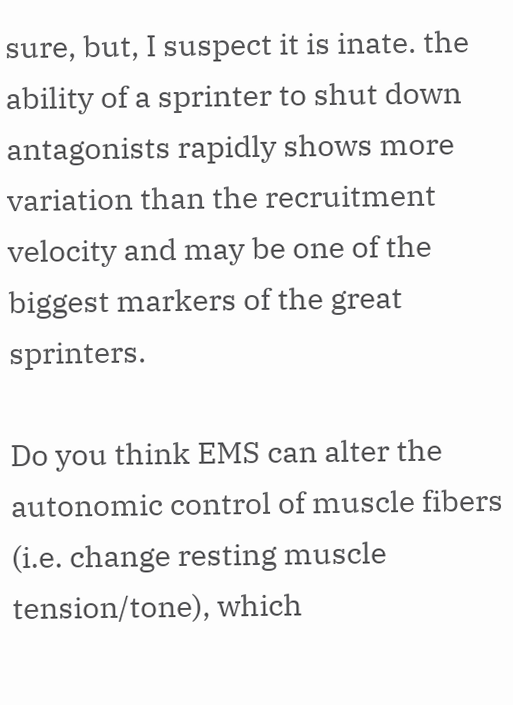sure, but, I suspect it is inate. the ability of a sprinter to shut down antagonists rapidly shows more variation than the recruitment velocity and may be one of the biggest markers of the great sprinters.

Do you think EMS can alter the autonomic control of muscle fibers (i.e. change resting muscle tension/tone), which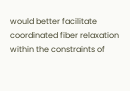would better facilitate coordinated fiber relaxation within the constraints of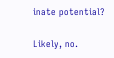inate potential?

Likely, no.